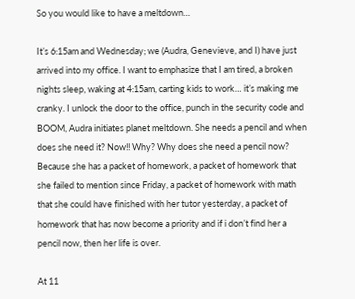So you would like to have a meltdown…

It’s 6:15am and Wednesday; we (Audra, Genevieve, and I) have just arrived into my office. I want to emphasize that I am tired, a broken nights sleep, waking at 4:15am, carting kids to work… it’s making me cranky. I unlock the door to the office, punch in the security code and BOOM, Audra initiates planet meltdown. She needs a pencil and when does she need it? Now!! Why? Why does she need a pencil now? Because she has a packet of homework, a packet of homework that she failed to mention since Friday, a packet of homework with math that she could have finished with her tutor yesterday, a packet of homework that has now become a priority and if i don’t find her a pencil now, then her life is over.

At 11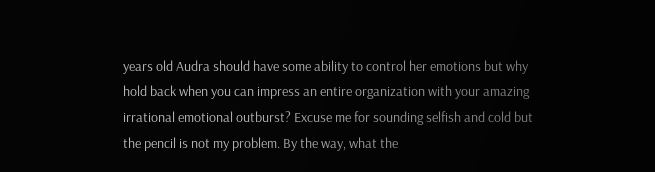years old Audra should have some ability to control her emotions but why hold back when you can impress an entire organization with your amazing irrational emotional outburst? Excuse me for sounding selfish and cold but the pencil is not my problem. By the way, what the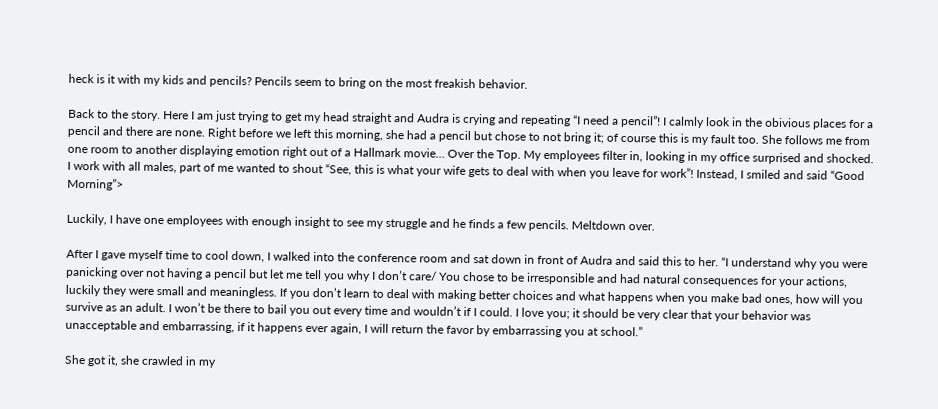heck is it with my kids and pencils? Pencils seem to bring on the most freakish behavior.

Back to the story. Here I am just trying to get my head straight and Audra is crying and repeating “I need a pencil”! I calmly look in the obivious places for a pencil and there are none. Right before we left this morning, she had a pencil but chose to not bring it; of course this is my fault too. She follows me from one room to another displaying emotion right out of a Hallmark movie… Over the Top. My employees filter in, looking in my office surprised and shocked. I work with all males, part of me wanted to shout “See, this is what your wife gets to deal with when you leave for work”! Instead, I smiled and said “Good Morning”>

Luckily, I have one employees with enough insight to see my struggle and he finds a few pencils. Meltdown over.

After I gave myself time to cool down, I walked into the conference room and sat down in front of Audra and said this to her. “I understand why you were panicking over not having a pencil but let me tell you why I don’t care/ You chose to be irresponsible and had natural consequences for your actions, luckily they were small and meaningless. If you don’t learn to deal with making better choices and what happens when you make bad ones, how will you survive as an adult. I won’t be there to bail you out every time and wouldn’t if I could. I love you; it should be very clear that your behavior was unacceptable and embarrassing, if it happens ever again, I will return the favor by embarrassing you at school.”

She got it, she crawled in my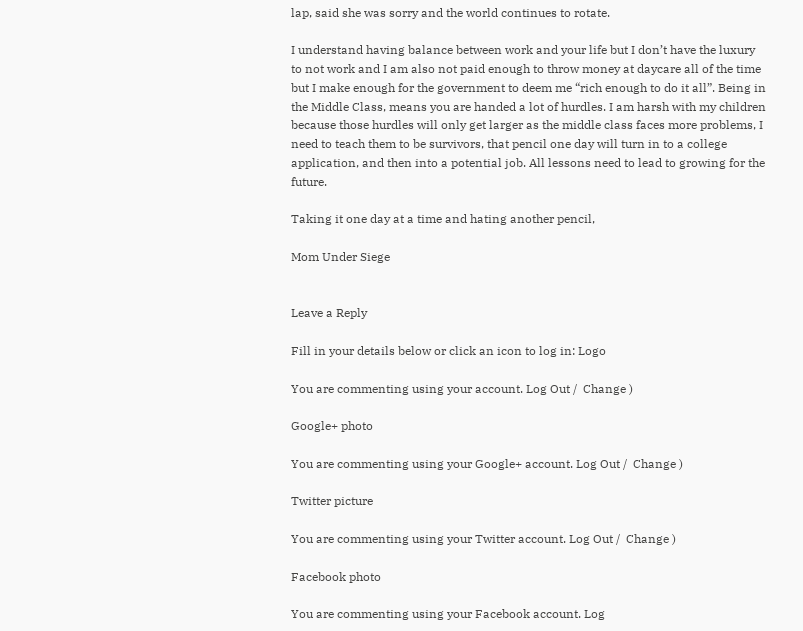lap, said she was sorry and the world continues to rotate.

I understand having balance between work and your life but I don’t have the luxury to not work and I am also not paid enough to throw money at daycare all of the time but I make enough for the government to deem me “rich enough to do it all”. Being in the Middle Class, means you are handed a lot of hurdles. I am harsh with my children because those hurdles will only get larger as the middle class faces more problems, I need to teach them to be survivors, that pencil one day will turn in to a college application, and then into a potential job. All lessons need to lead to growing for the future.

Taking it one day at a time and hating another pencil,

Mom Under Siege


Leave a Reply

Fill in your details below or click an icon to log in: Logo

You are commenting using your account. Log Out /  Change )

Google+ photo

You are commenting using your Google+ account. Log Out /  Change )

Twitter picture

You are commenting using your Twitter account. Log Out /  Change )

Facebook photo

You are commenting using your Facebook account. Log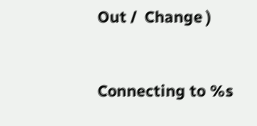Out /  Change )


Connecting to %s